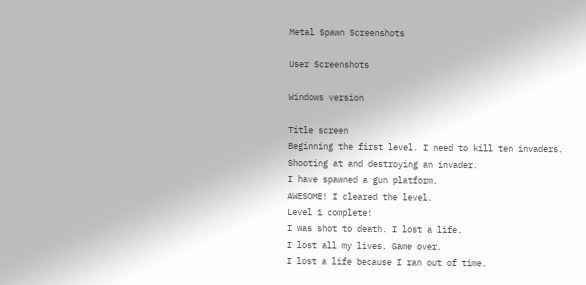Metal Spawn Screenshots

User Screenshots

Windows version

Title screen
Beginning the first level. I need to kill ten invaders.
Shooting at and destroying an invader.
I have spawned a gun platform.
AWESOME! I cleared the level.
Level 1 complete!
I was shot to death. I lost a life.
I lost all my lives. Game over.
I lost a life because I ran out of time.